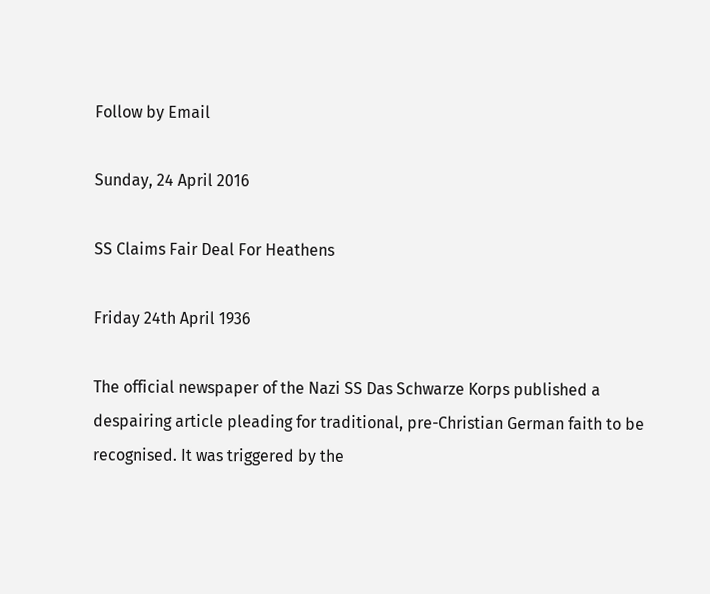Follow by Email

Sunday, 24 April 2016

SS Claims Fair Deal For Heathens

Friday 24th April 1936

The official newspaper of the Nazi SS Das Schwarze Korps published a despairing article pleading for traditional, pre-Christian German faith to be recognised. It was triggered by the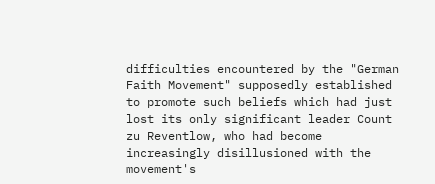difficulties encountered by the "German Faith Movement" supposedly established to promote such beliefs which had just lost its only significant leader Count zu Reventlow, who had become increasingly disillusioned with the movement's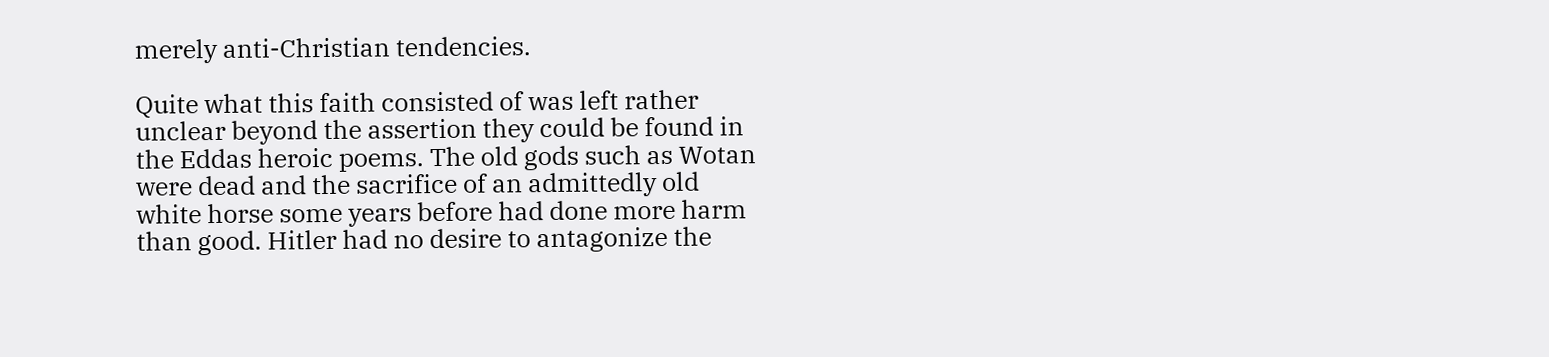merely anti-Christian tendencies.

Quite what this faith consisted of was left rather unclear beyond the assertion they could be found in the Eddas heroic poems. The old gods such as Wotan were dead and the sacrifice of an admittedly old white horse some years before had done more harm than good. Hitler had no desire to antagonize the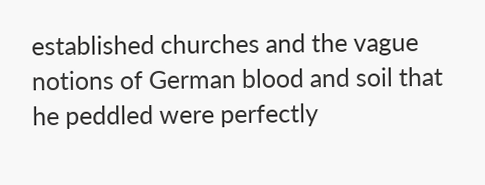established churches and the vague notions of German blood and soil that he peddled were perfectly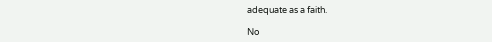adequate as a faith.

No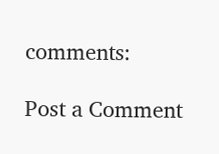comments:

Post a Comment